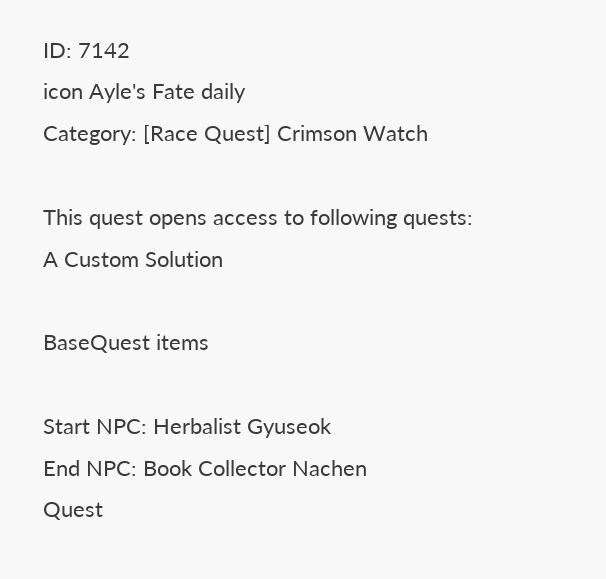ID: 7142
icon Ayle's Fate daily
Category: [Race Quest] Crimson Watch

This quest opens access to following quests:
A Custom Solution

BaseQuest items

Start NPC: Herbalist Gyuseok
End NPC: Book Collector Nachen
Quest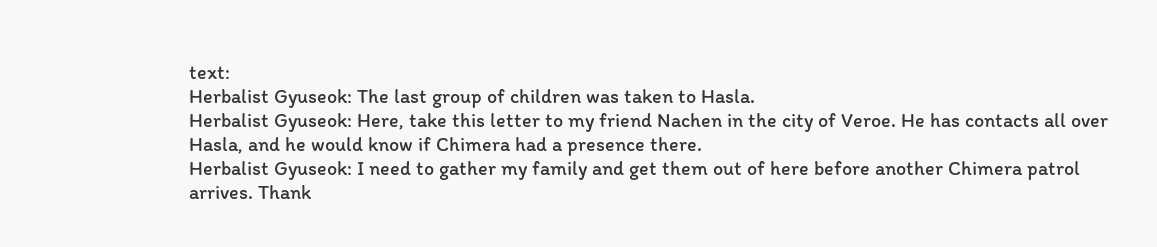text:
Herbalist Gyuseok: The last group of children was taken to Hasla.
Herbalist Gyuseok: Here, take this letter to my friend Nachen in the city of Veroe. He has contacts all over Hasla, and he would know if Chimera had a presence there.
Herbalist Gyuseok: I need to gather my family and get them out of here before another Chimera patrol arrives. Thank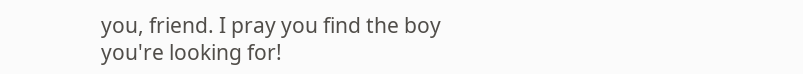you, friend. I pray you find the boy you're looking for!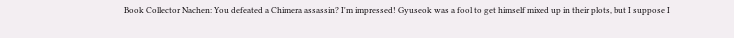Book Collector Nachen: You defeated a Chimera assassin? I'm impressed! Gyuseok was a fool to get himself mixed up in their plots, but I suppose I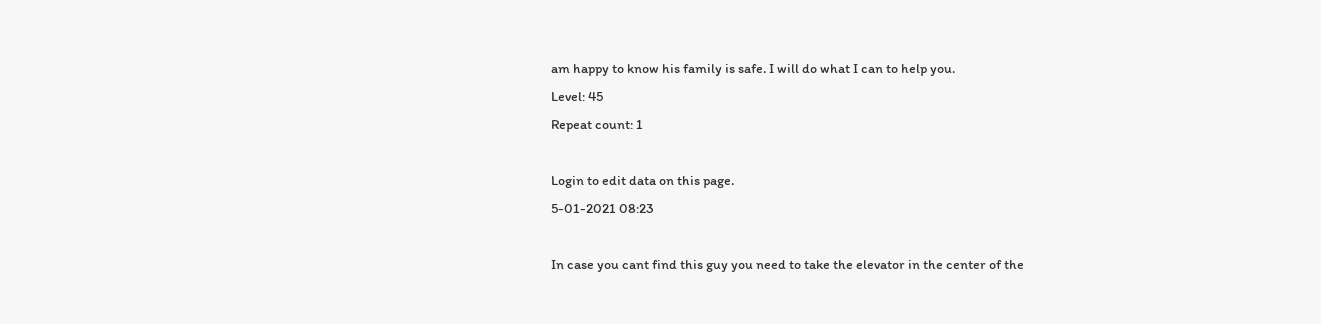am happy to know his family is safe. I will do what I can to help you.
Level: 45
Repeat count: 1

Login to edit data on this page.
5-01-2021 08:23

In case you cant find this guy you need to take the elevator in the center of the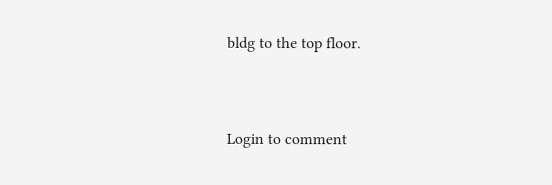bldg to the top floor.


Login to comment